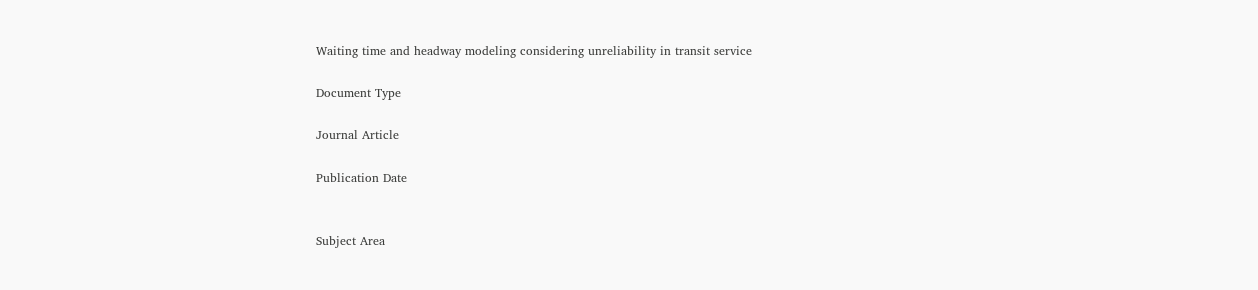Waiting time and headway modeling considering unreliability in transit service

Document Type

Journal Article

Publication Date


Subject Area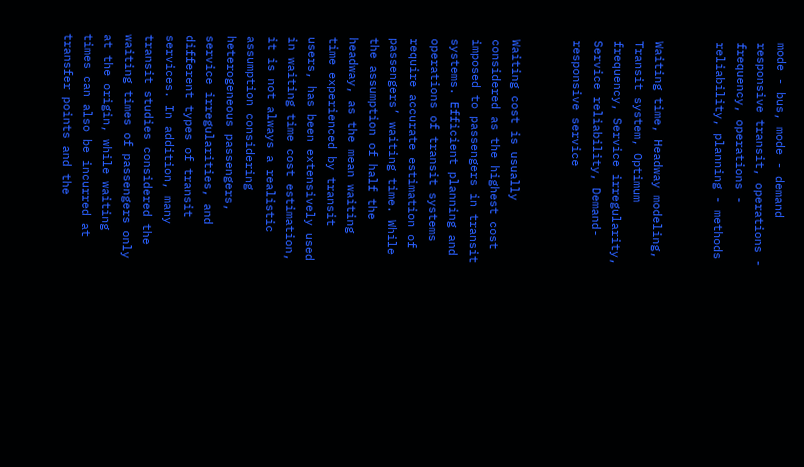mode - bus, mode - demand responsive transit, operations - frequency, operations - reliability, planning - methods


Waiting time, Headway modeling, Transit system, Optimum frequency, Service irregularity, Service reliability, Demand-responsive service


Waiting cost is usually considered as the highest cost imposed to passengers in transit systems. Efficient planning and operations of transit systems require accurate estimation of passengers’ waiting time. While the assumption of half the headway, as the mean waiting time experienced by transit users, has been extensively used in waiting time cost estimation, it is not always a realistic assumption considering heterogeneous passengers, service irregularities, and different types of transit services. In addition, many transit studies considered the waiting times of passengers only at the origin, while waiting times can also be incurred at transfer points and the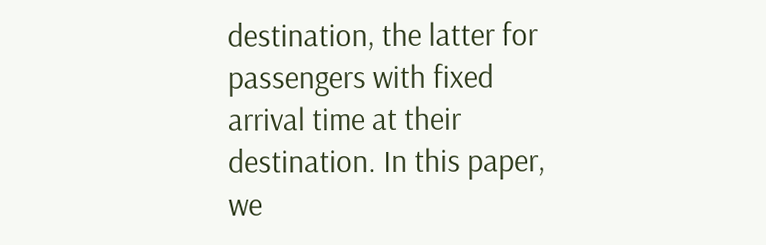destination, the latter for passengers with fixed arrival time at their destination. In this paper, we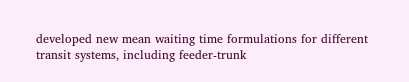developed new mean waiting time formulations for different transit systems, including feeder-trunk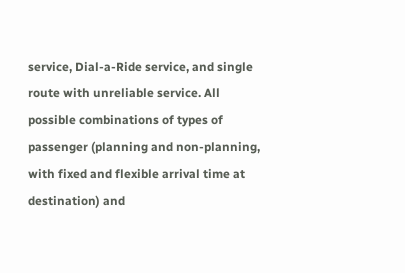service, Dial-a-Ride service, and single route with unreliable service. All possible combinations of types of passenger (planning and non-planning, with fixed and flexible arrival time at destination) and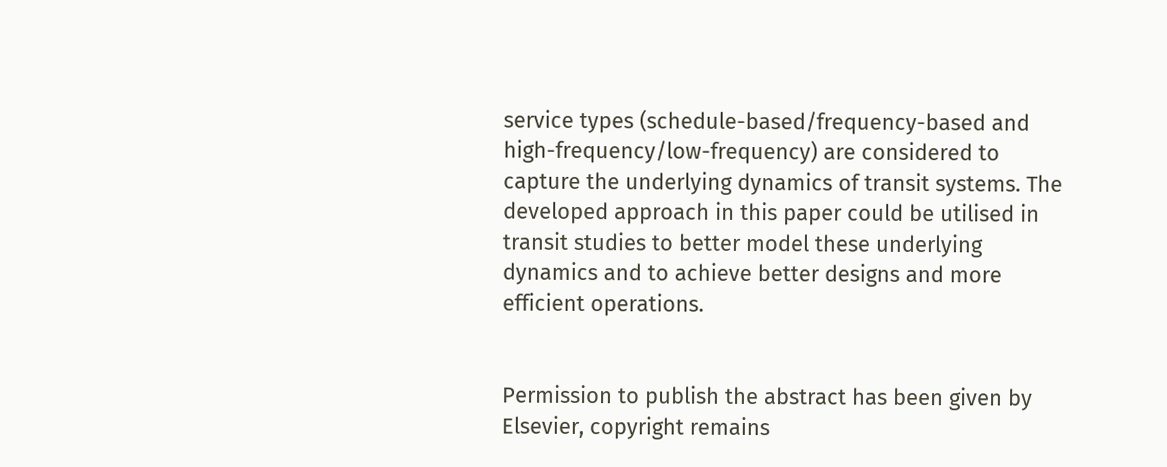service types (schedule-based/frequency-based and high-frequency/low-frequency) are considered to capture the underlying dynamics of transit systems. The developed approach in this paper could be utilised in transit studies to better model these underlying dynamics and to achieve better designs and more efficient operations.


Permission to publish the abstract has been given by Elsevier, copyright remains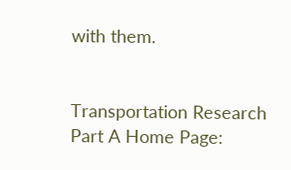with them.


Transportation Research Part A Home Page: